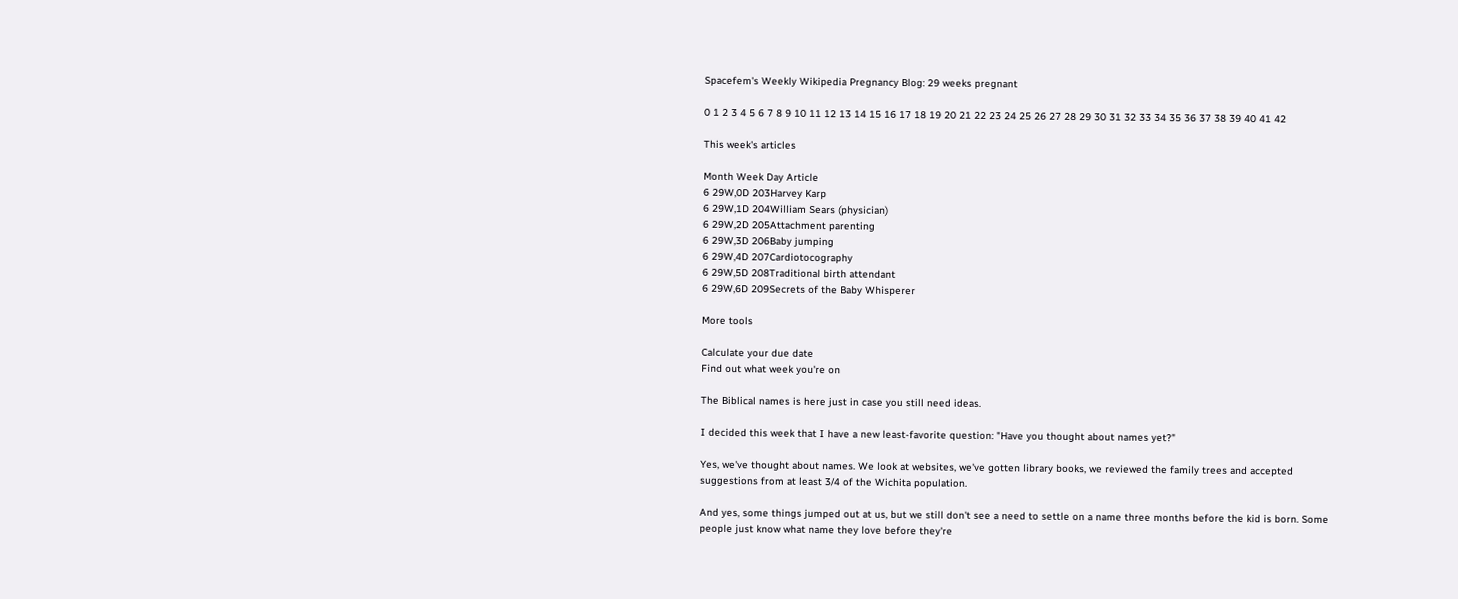Spacefem's Weekly Wikipedia Pregnancy Blog: 29 weeks pregnant

0 1 2 3 4 5 6 7 8 9 10 11 12 13 14 15 16 17 18 19 20 21 22 23 24 25 26 27 28 29 30 31 32 33 34 35 36 37 38 39 40 41 42

This week's articles

Month Week Day Article
6 29W,0D 203Harvey Karp
6 29W,1D 204William Sears (physician)
6 29W,2D 205Attachment parenting
6 29W,3D 206Baby jumping
6 29W,4D 207Cardiotocography
6 29W,5D 208Traditional birth attendant
6 29W,6D 209Secrets of the Baby Whisperer

More tools

Calculate your due date
Find out what week you're on

The Biblical names is here just in case you still need ideas.

I decided this week that I have a new least-favorite question: "Have you thought about names yet?"

Yes, we've thought about names. We look at websites, we've gotten library books, we reviewed the family trees and accepted suggestions from at least 3/4 of the Wichita population.

And yes, some things jumped out at us, but we still don't see a need to settle on a name three months before the kid is born. Some people just know what name they love before they're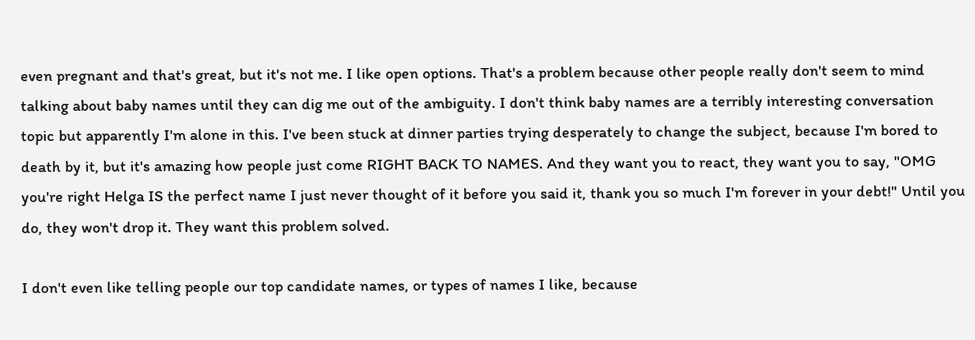even pregnant and that's great, but it's not me. I like open options. That's a problem because other people really don't seem to mind talking about baby names until they can dig me out of the ambiguity. I don't think baby names are a terribly interesting conversation topic but apparently I'm alone in this. I've been stuck at dinner parties trying desperately to change the subject, because I'm bored to death by it, but it's amazing how people just come RIGHT BACK TO NAMES. And they want you to react, they want you to say, "OMG you're right Helga IS the perfect name I just never thought of it before you said it, thank you so much I'm forever in your debt!" Until you do, they won't drop it. They want this problem solved.

I don't even like telling people our top candidate names, or types of names I like, because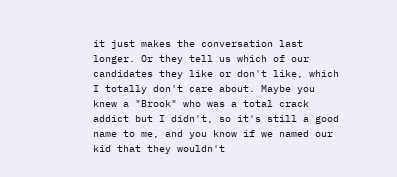it just makes the conversation last longer. Or they tell us which of our candidates they like or don't like, which I totally don't care about. Maybe you knew a "Brook" who was a total crack addict but I didn't, so it's still a good name to me, and you know if we named our kid that they wouldn't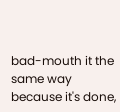bad-mouth it the same way because it's done,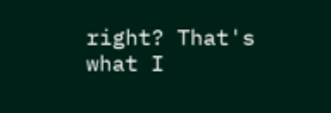right? That's what I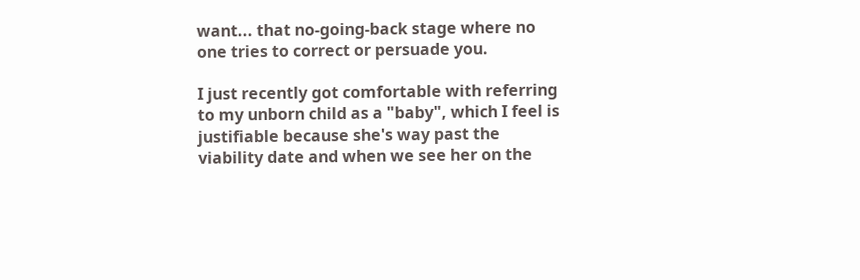want... that no-going-back stage where no one tries to correct or persuade you.

I just recently got comfortable with referring to my unborn child as a "baby", which I feel is justifiable because she's way past the viability date and when we see her on the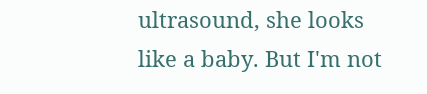ultrasound, she looks like a baby. But I'm not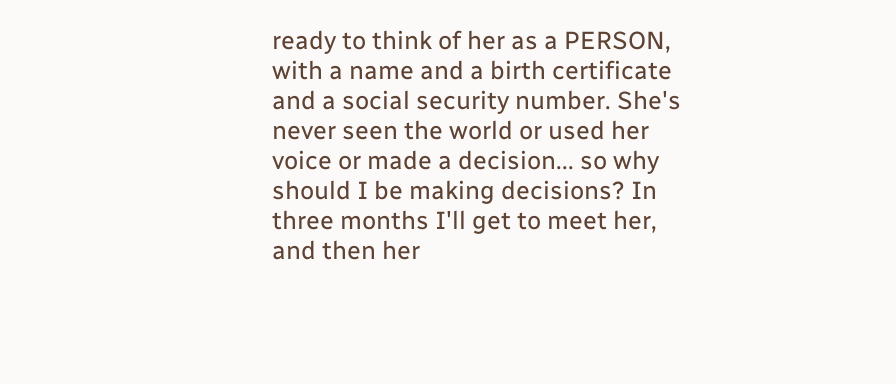ready to think of her as a PERSON, with a name and a birth certificate and a social security number. She's never seen the world or used her voice or made a decision... so why should I be making decisions? In three months I'll get to meet her, and then her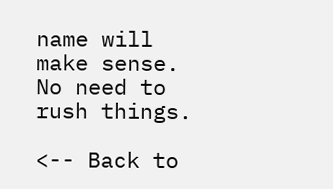name will make sense. No need to rush things.

<-- Back to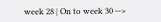week 28 | On to week 30 -->